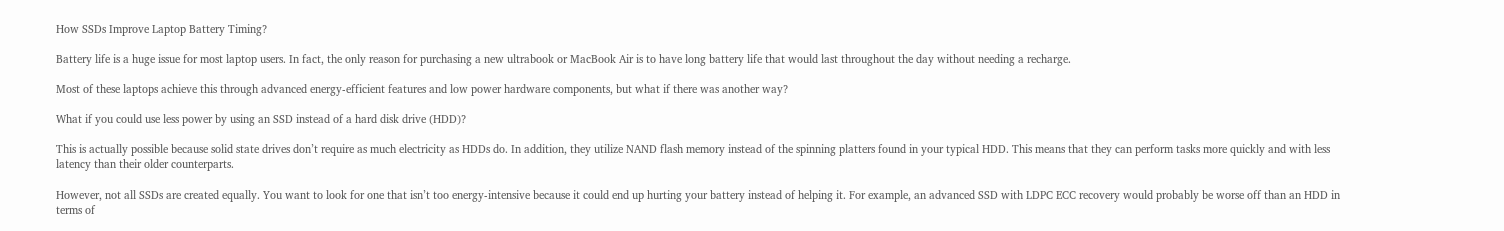How SSDs Improve Laptop Battery Timing?

Battery life is a huge issue for most laptop users. In fact, the only reason for purchasing a new ultrabook or MacBook Air is to have long battery life that would last throughout the day without needing a recharge.

Most of these laptops achieve this through advanced energy-efficient features and low power hardware components, but what if there was another way?

What if you could use less power by using an SSD instead of a hard disk drive (HDD)?

This is actually possible because solid state drives don’t require as much electricity as HDDs do. In addition, they utilize NAND flash memory instead of the spinning platters found in your typical HDD. This means that they can perform tasks more quickly and with less latency than their older counterparts.

However, not all SSDs are created equally. You want to look for one that isn’t too energy-intensive because it could end up hurting your battery instead of helping it. For example, an advanced SSD with LDPC ECC recovery would probably be worse off than an HDD in terms of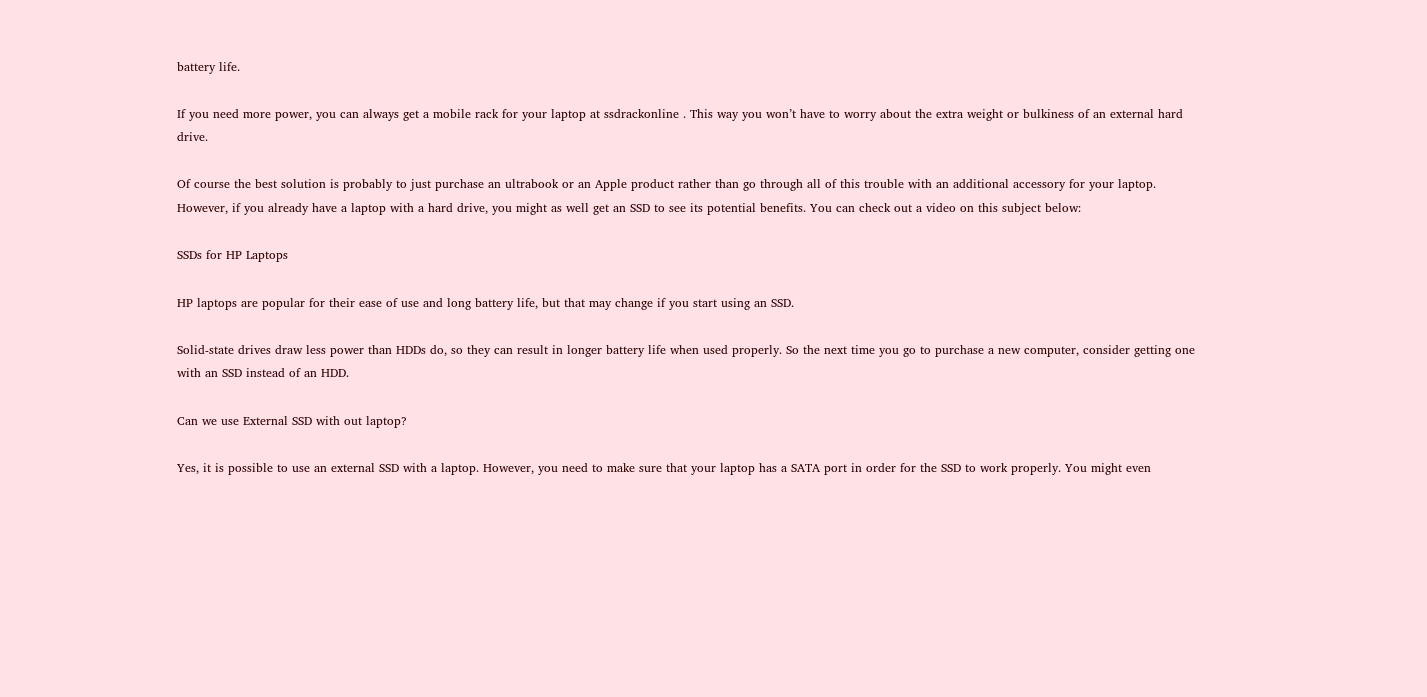battery life.

If you need more power, you can always get a mobile rack for your laptop at ssdrackonline . This way you won’t have to worry about the extra weight or bulkiness of an external hard drive.

Of course the best solution is probably to just purchase an ultrabook or an Apple product rather than go through all of this trouble with an additional accessory for your laptop. However, if you already have a laptop with a hard drive, you might as well get an SSD to see its potential benefits. You can check out a video on this subject below:

SSDs for HP Laptops

HP laptops are popular for their ease of use and long battery life, but that may change if you start using an SSD.

Solid-state drives draw less power than HDDs do, so they can result in longer battery life when used properly. So the next time you go to purchase a new computer, consider getting one with an SSD instead of an HDD.

Can we use External SSD with out laptop?

Yes, it is possible to use an external SSD with a laptop. However, you need to make sure that your laptop has a SATA port in order for the SSD to work properly. You might even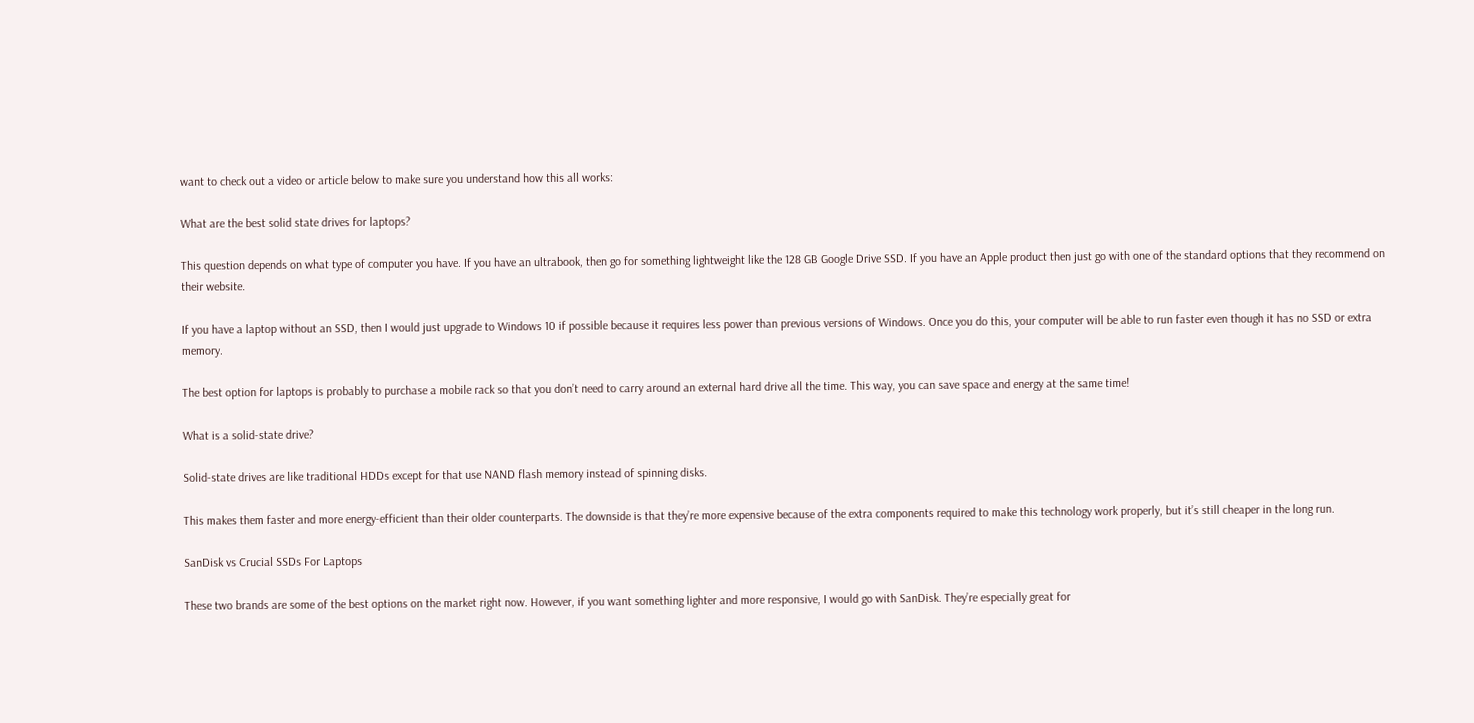want to check out a video or article below to make sure you understand how this all works:

What are the best solid state drives for laptops?

This question depends on what type of computer you have. If you have an ultrabook, then go for something lightweight like the 128 GB Google Drive SSD. If you have an Apple product then just go with one of the standard options that they recommend on their website.

If you have a laptop without an SSD, then I would just upgrade to Windows 10 if possible because it requires less power than previous versions of Windows. Once you do this, your computer will be able to run faster even though it has no SSD or extra memory.

The best option for laptops is probably to purchase a mobile rack so that you don’t need to carry around an external hard drive all the time. This way, you can save space and energy at the same time!

What is a solid-state drive?

Solid-state drives are like traditional HDDs except for that use NAND flash memory instead of spinning disks.

This makes them faster and more energy-efficient than their older counterparts. The downside is that they’re more expensive because of the extra components required to make this technology work properly, but it’s still cheaper in the long run.

SanDisk vs Crucial SSDs For Laptops

These two brands are some of the best options on the market right now. However, if you want something lighter and more responsive, I would go with SanDisk. They’re especially great for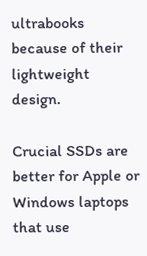ultrabooks because of their lightweight design.

Crucial SSDs are better for Apple or Windows laptops that use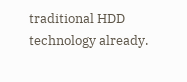traditional HDD technology already.